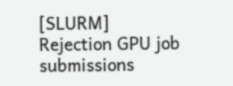[SLURM] Rejection GPU job submissions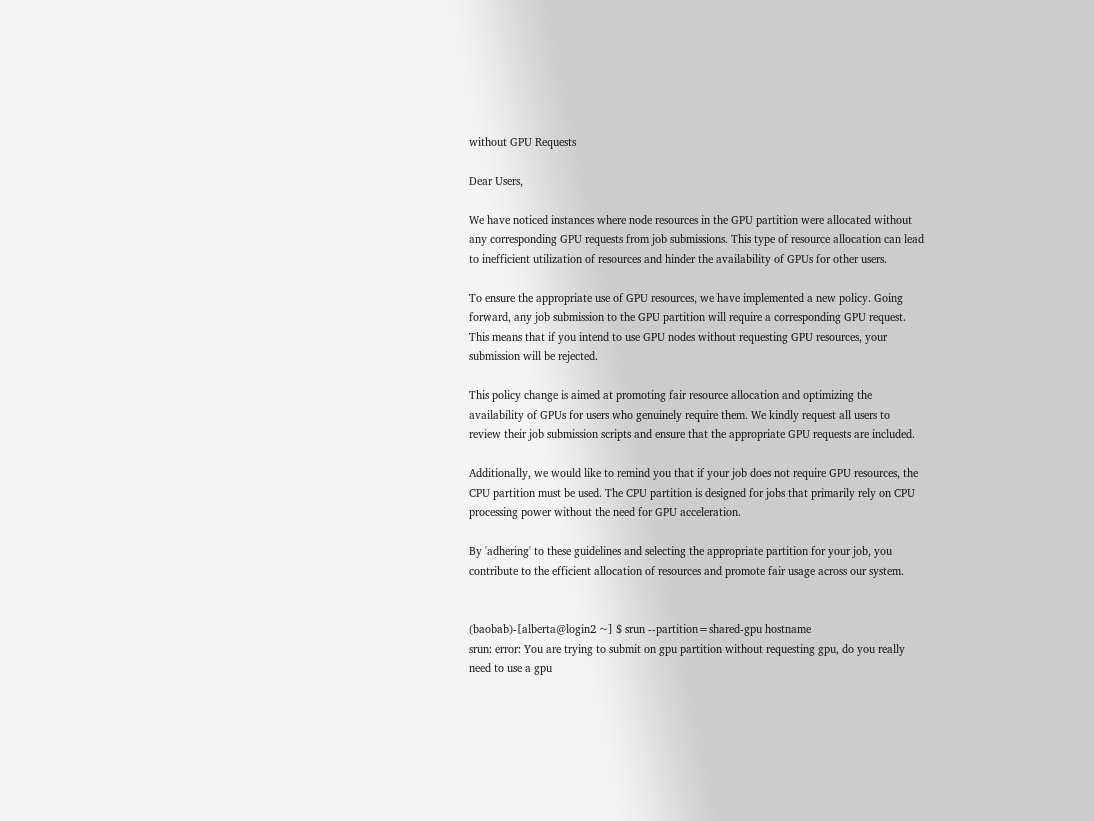without GPU Requests

Dear Users,

We have noticed instances where node resources in the GPU partition were allocated without any corresponding GPU requests from job submissions. This type of resource allocation can lead to inefficient utilization of resources and hinder the availability of GPUs for other users.

To ensure the appropriate use of GPU resources, we have implemented a new policy. Going forward, any job submission to the GPU partition will require a corresponding GPU request. This means that if you intend to use GPU nodes without requesting GPU resources, your submission will be rejected.

This policy change is aimed at promoting fair resource allocation and optimizing the availability of GPUs for users who genuinely require them. We kindly request all users to review their job submission scripts and ensure that the appropriate GPU requests are included.

Additionally, we would like to remind you that if your job does not require GPU resources, the CPU partition must be used. The CPU partition is designed for jobs that primarily rely on CPU processing power without the need for GPU acceleration.

By 'adhering' to these guidelines and selecting the appropriate partition for your job, you contribute to the efficient allocation of resources and promote fair usage across our system.


(baobab)-[alberta@login2 ~] $ srun --partition=shared-gpu hostname
srun: error: You are trying to submit on gpu partition without requesting gpu, do you really need to use a gpu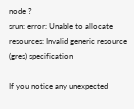node ?
srun: error: Unable to allocate resources: Invalid generic resource (gres) specification

If you notice any unexpected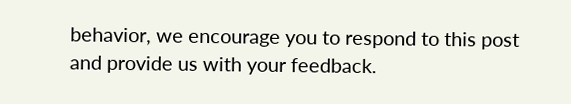behavior, we encourage you to respond to this post and provide us with your feedback.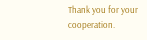Thank you for your cooperation.